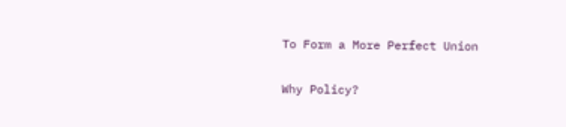To Form a More Perfect Union

Why Policy?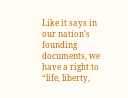Like it says in our nation's founding documents, we have a right to “life, liberty,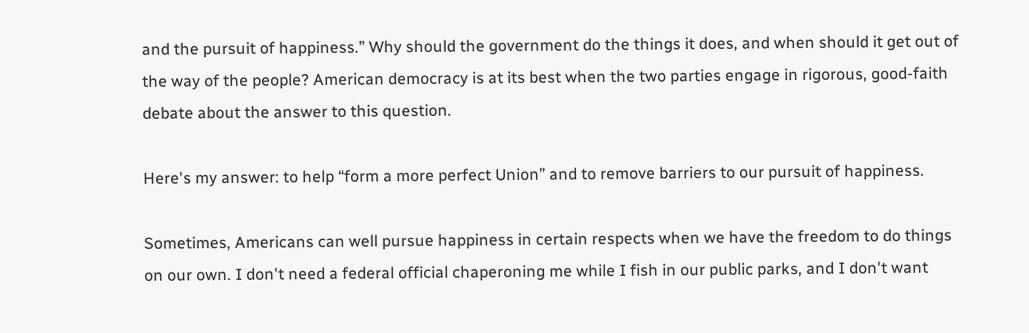and the pursuit of happiness.” Why should the government do the things it does, and when should it get out of the way of the people? American democracy is at its best when the two parties engage in rigorous, good-faith debate about the answer to this question.

Here's my answer: to help “form a more perfect Union” and to remove barriers to our pursuit of happiness.

Sometimes, Americans can well pursue happiness in certain respects when we have the freedom to do things on our own. I don't need a federal official chaperoning me while I fish in our public parks, and I don't want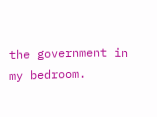the government in my bedroom.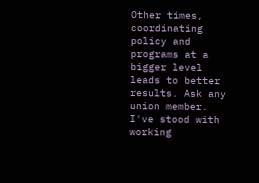Other times, coordinating policy and programs at a bigger level leads to better results. Ask any union member. I've stood with working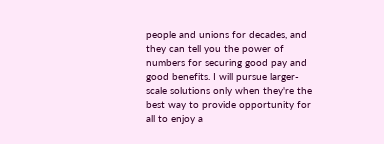people and unions for decades, and they can tell you the power of numbers for securing good pay and good benefits. I will pursue larger-scale solutions only when they're the best way to provide opportunity for all to enjoy a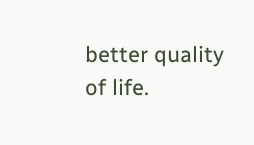better quality of life.